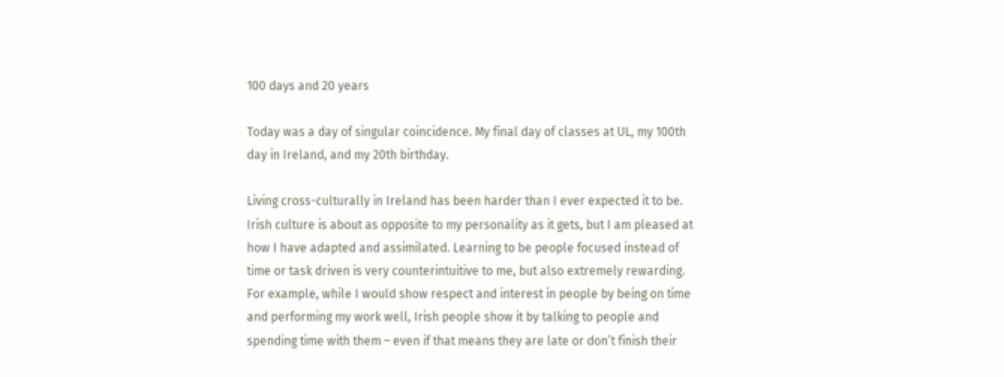100 days and 20 years

Today was a day of singular coincidence. My final day of classes at UL, my 100th day in Ireland, and my 20th birthday.

Living cross-culturally in Ireland has been harder than I ever expected it to be. Irish culture is about as opposite to my personality as it gets, but I am pleased at how I have adapted and assimilated. Learning to be people focused instead of time or task driven is very counterintuitive to me, but also extremely rewarding. For example, while I would show respect and interest in people by being on time and performing my work well, Irish people show it by talking to people and spending time with them – even if that means they are late or don’t finish their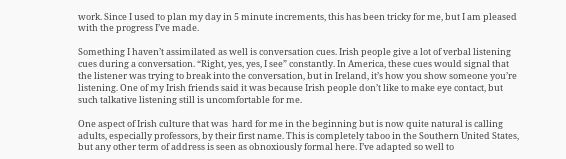work. Since I used to plan my day in 5 minute increments, this has been tricky for me, but I am pleased with the progress I’ve made.

Something I haven’t assimilated as well is conversation cues. Irish people give a lot of verbal listening cues during a conversation. “Right, yes, yes, I see” constantly. In America, these cues would signal that the listener was trying to break into the conversation, but in Ireland, it’s how you show someone you’re listening. One of my Irish friends said it was because Irish people don’t like to make eye contact, but such talkative listening still is uncomfortable for me.

One aspect of Irish culture that was  hard for me in the beginning but is now quite natural is calling adults, especially professors, by their first name. This is completely taboo in the Southern United States, but any other term of address is seen as obnoxiously formal here. I’ve adapted so well to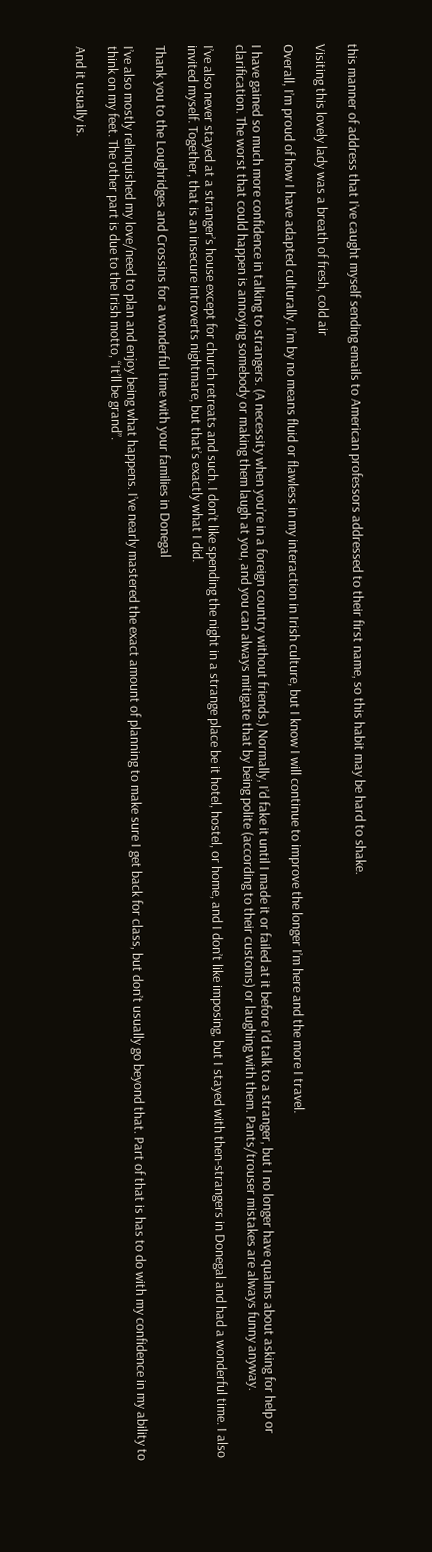this manner of address that I’ve caught myself sending emails to American professors addressed to their first name, so this habit may be hard to shake.

Visiting this lovely lady was a breath of fresh, cold air

Overall, I’m proud of how I have adapted culturally. I’m by no means fluid or flawless in my interaction in Irish culture, but I know I will continue to improve the longer I’m here and the more I travel.

I have gained so much more confidence in talking to strangers. (A necessity when you’re in a foreign country without friends.) Normally, I’d fake it until I made it or failed at it before I’d talk to a stranger, but I no longer have qualms about asking for help or clarification. The worst that could happen is annoying somebody or making them laugh at you, and you can always mitigate that by being polite (according to their customs) or laughing with them. Pants/trouser mistakes are always funny anyway.

I’ve also never stayed at a stranger’s house except for church retreats and such. I don’t like spending the night in a strange place be it hotel, hostel, or home, and I don’t like imposing, but I stayed with then-strangers in Donegal and had a wonderful time. I also invited myself. Together, that is an insecure introverts nightmare, but that’s exactly what I did.

Thank you to the Loughridges and Crossins for a wonderful time with your families in Donegal

I’ve also mostly relinquished my love/need to plan and enjoy being what happens. I’ve nearly mastered the exact amount of planning to make sure I get back for class, but don’t usually go beyond that. Part of that is has to do with my confidence in my ability to think on my feet. The other part is due to the Irish motto, “It’ll be grand”.

And it usually is.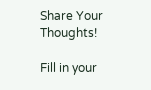Share Your Thoughts!

Fill in your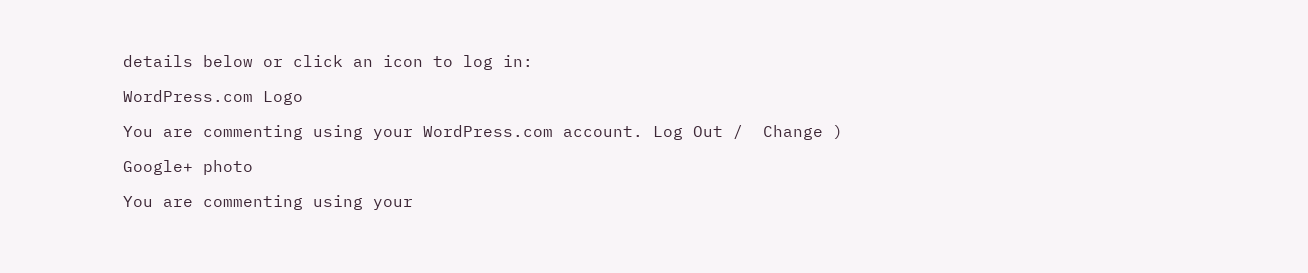details below or click an icon to log in:

WordPress.com Logo

You are commenting using your WordPress.com account. Log Out /  Change )

Google+ photo

You are commenting using your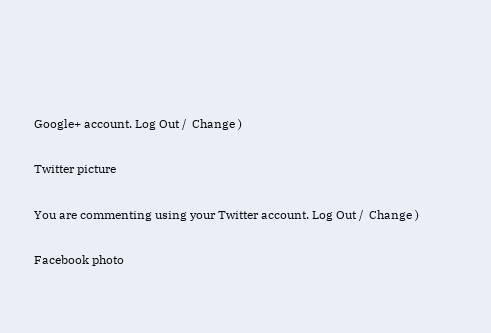Google+ account. Log Out /  Change )

Twitter picture

You are commenting using your Twitter account. Log Out /  Change )

Facebook photo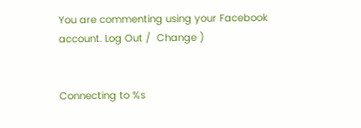You are commenting using your Facebook account. Log Out /  Change )


Connecting to %s